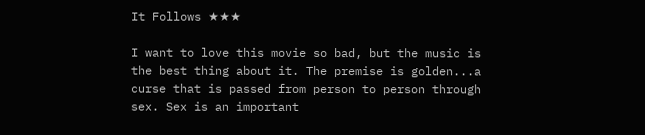It Follows ★★★

I want to love this movie so bad, but the music is the best thing about it. The premise is golden...a curse that is passed from person to person through sex. Sex is an important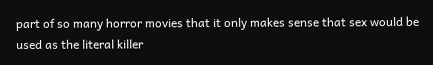part of so many horror movies that it only makes sense that sex would be used as the literal killer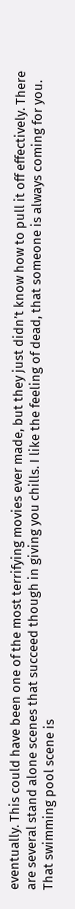eventually. This could have been one of the most terrifying movies ever made, but they just didn’t know how to pull it off effectively. There are several stand alone scenes that succeed though in giving you chills. I like the feeling of dead, that someone is always coming for you. That swimming pool scene is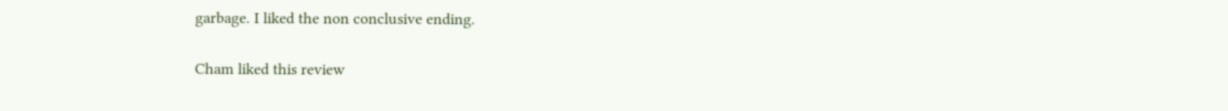garbage. I liked the non conclusive ending.

Cham liked this review